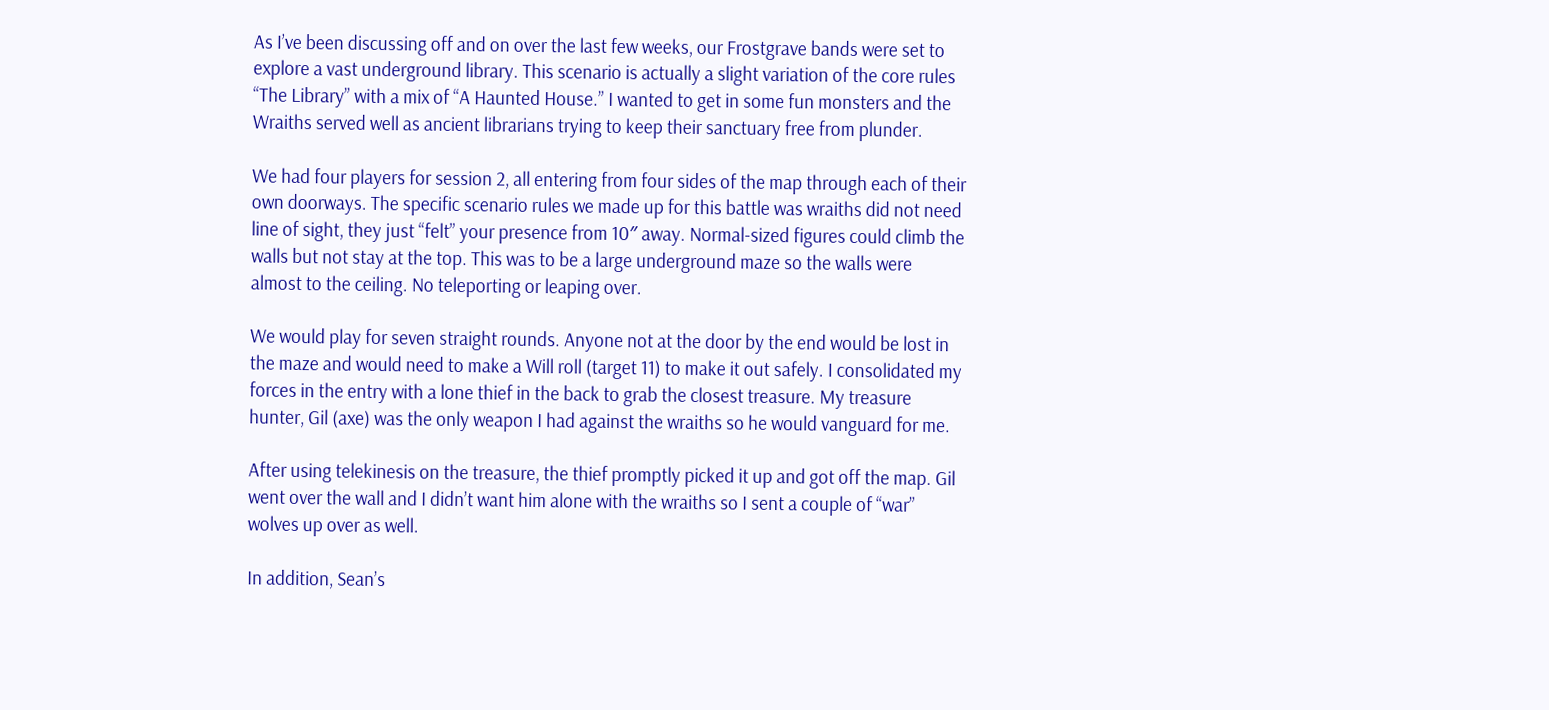As I’ve been discussing off and on over the last few weeks, our Frostgrave bands were set to explore a vast underground library. This scenario is actually a slight variation of the core rules “The Library” with a mix of “A Haunted House.” I wanted to get in some fun monsters and the Wraiths served well as ancient librarians trying to keep their sanctuary free from plunder.

We had four players for session 2, all entering from four sides of the map through each of their own doorways. The specific scenario rules we made up for this battle was wraiths did not need line of sight, they just “felt” your presence from 10″ away. Normal-sized figures could climb the walls but not stay at the top. This was to be a large underground maze so the walls were almost to the ceiling. No teleporting or leaping over.

We would play for seven straight rounds. Anyone not at the door by the end would be lost in the maze and would need to make a Will roll (target 11) to make it out safely. I consolidated my forces in the entry with a lone thief in the back to grab the closest treasure. My treasure hunter, Gil (axe) was the only weapon I had against the wraiths so he would vanguard for me.

After using telekinesis on the treasure, the thief promptly picked it up and got off the map. Gil went over the wall and I didn’t want him alone with the wraiths so I sent a couple of “war” wolves up over as well.

In addition, Sean’s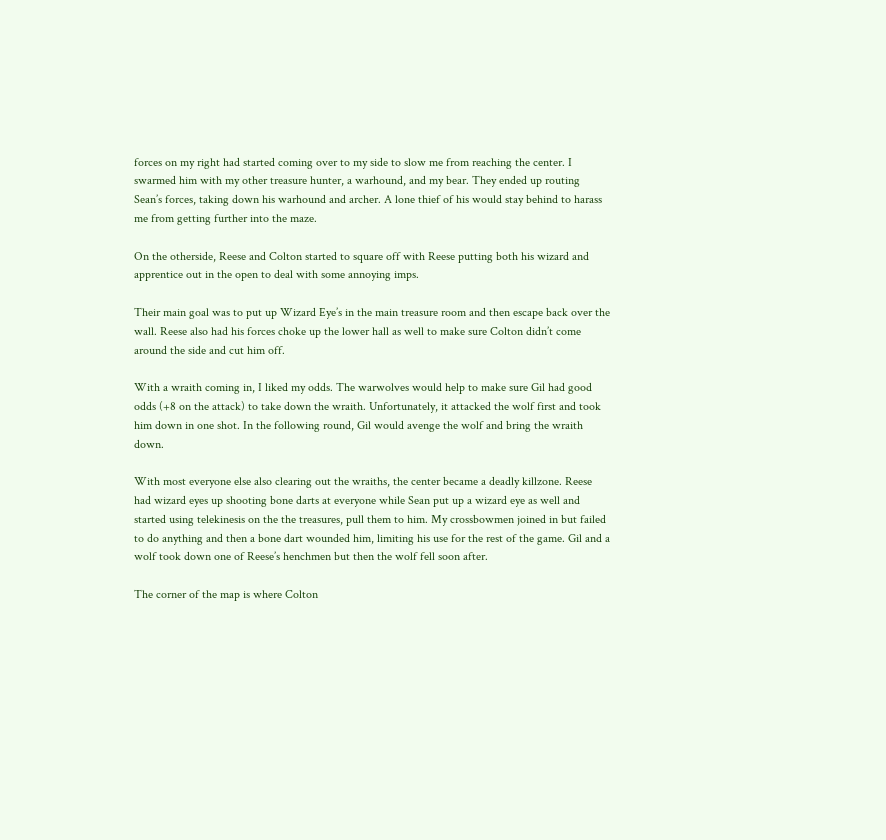forces on my right had started coming over to my side to slow me from reaching the center. I swarmed him with my other treasure hunter, a warhound, and my bear. They ended up routing Sean’s forces, taking down his warhound and archer. A lone thief of his would stay behind to harass me from getting further into the maze.

On the otherside, Reese and Colton started to square off with Reese putting both his wizard and apprentice out in the open to deal with some annoying imps.

Their main goal was to put up Wizard Eye’s in the main treasure room and then escape back over the wall. Reese also had his forces choke up the lower hall as well to make sure Colton didn’t come around the side and cut him off.

With a wraith coming in, I liked my odds. The warwolves would help to make sure Gil had good odds (+8 on the attack) to take down the wraith. Unfortunately, it attacked the wolf first and took him down in one shot. In the following round, Gil would avenge the wolf and bring the wraith down.

With most everyone else also clearing out the wraiths, the center became a deadly killzone. Reese had wizard eyes up shooting bone darts at everyone while Sean put up a wizard eye as well and started using telekinesis on the the treasures, pull them to him. My crossbowmen joined in but failed to do anything and then a bone dart wounded him, limiting his use for the rest of the game. Gil and a wolf took down one of Reese’s henchmen but then the wolf fell soon after.

The corner of the map is where Colton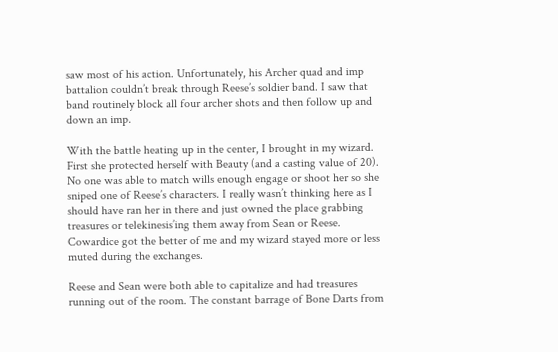saw most of his action. Unfortunately, his Archer quad and imp battalion couldn’t break through Reese’s soldier band. I saw that band routinely block all four archer shots and then follow up and down an imp.

With the battle heating up in the center, I brought in my wizard. First she protected herself with Beauty (and a casting value of 20). No one was able to match wills enough engage or shoot her so she sniped one of Reese’s characters. I really wasn’t thinking here as I should have ran her in there and just owned the place grabbing treasures or telekinesis’ing them away from Sean or Reese. Cowardice got the better of me and my wizard stayed more or less muted during the exchanges.

Reese and Sean were both able to capitalize and had treasures running out of the room. The constant barrage of Bone Darts from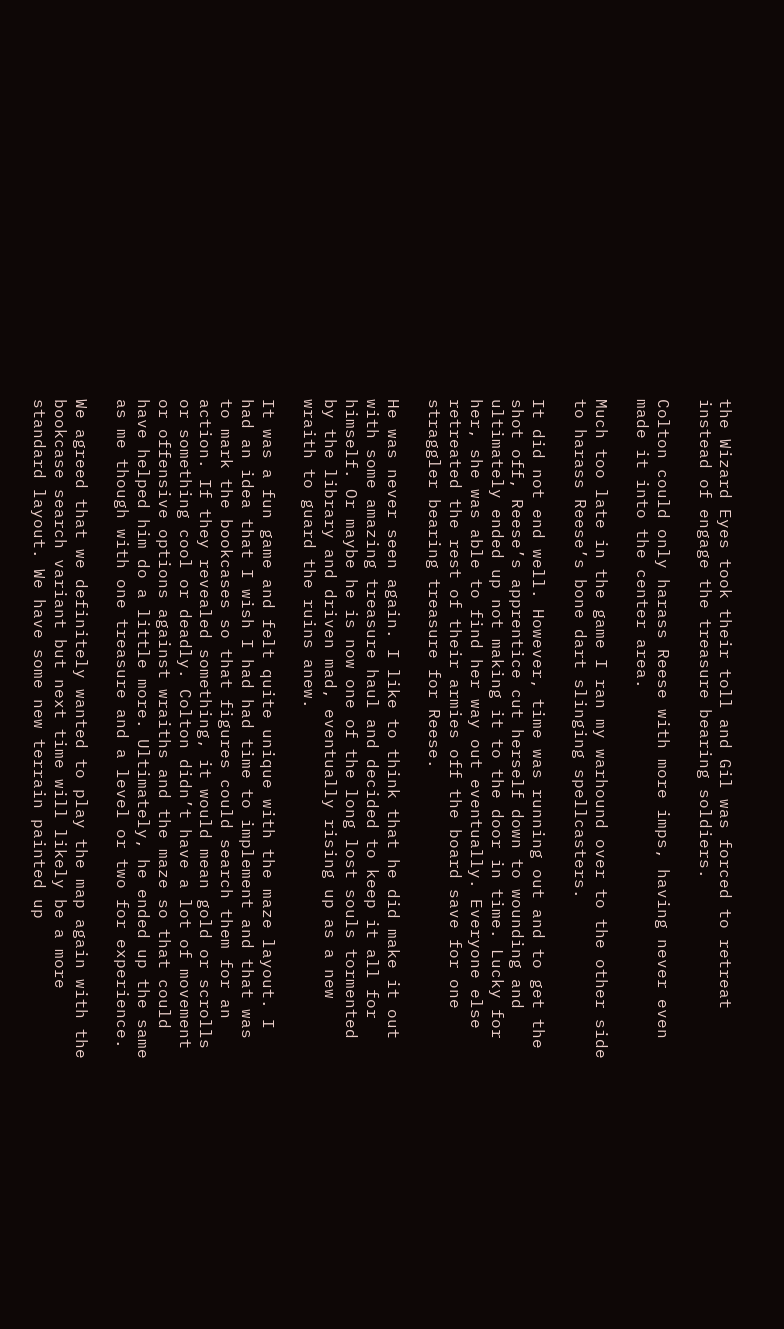the Wizard Eyes took their toll and Gil was forced to retreat instead of engage the treasure bearing soldiers.

Colton could only harass Reese with more imps, having never even made it into the center area.

Much too late in the game I ran my warhound over to the other side to harass Reese’s bone dart slinging spellcasters.

It did not end well. However, time was running out and to get the shot off, Reese’s apprentice cut herself down to wounding and ultimately ended up not making it to the door in time. Lucky for her, she was able to find her way out eventually. Everyone else retreated the rest of their armies off the board save for one straggler bearing treasure for Reese.

He was never seen again. I like to think that he did make it out with some amazing treasure haul and decided to keep it all for himself. Or maybe he is now one of the long lost souls tormented by the library and driven mad, eventually rising up as a new wraith to guard the ruins anew.

It was a fun game and felt quite unique with the maze layout. I had an idea that I wish I had had time to implement and that was to mark the bookcases so that figures could search them for an action. If they revealed something, it would mean gold or scrolls or something cool or deadly. Colton didn’t have a lot of movement or offensive options against wraiths and the maze so that could have helped him do a little more. Ultimately, he ended up the same as me though with one treasure and a level or two for experience.

We agreed that we definitely wanted to play the map again with the bookcase search variant but next time will likely be a more standard layout. We have some new terrain painted up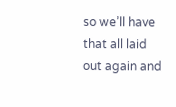so we’ll have that all laid out again and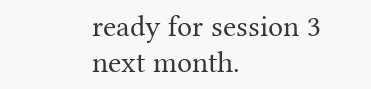ready for session 3 next month.